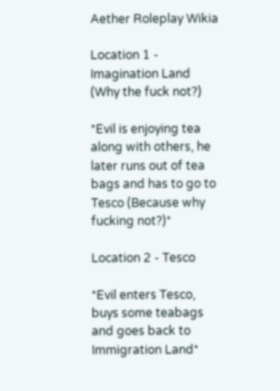Aether Roleplay Wikia

Location 1 - Imagination Land (Why the fuck not?)

*Evil is enjoying tea along with others, he later runs out of tea bags and has to go to Tesco (Because why fucking not?)*

Location 2 - Tesco

*Evil enters Tesco, buys some teabags and goes back to Immigration Land*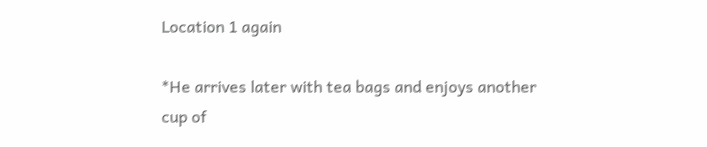Location 1 again

*He arrives later with tea bags and enjoys another cup of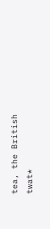tea, the British twat*